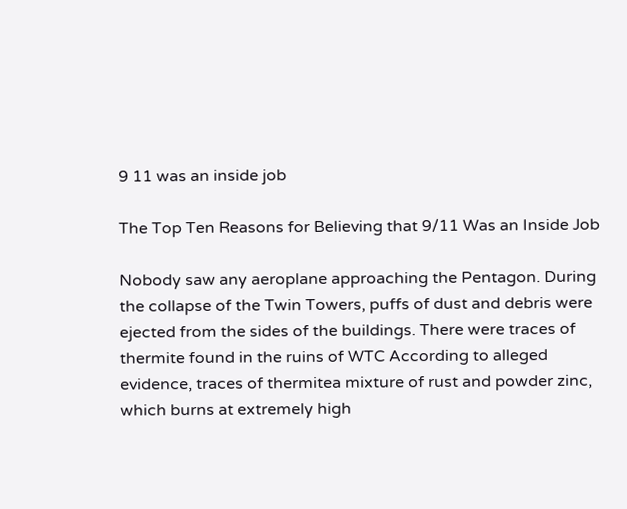9 11 was an inside job

The Top Ten Reasons for Believing that 9/11 Was an Inside Job

Nobody saw any aeroplane approaching the Pentagon. During the collapse of the Twin Towers, puffs of dust and debris were ejected from the sides of the buildings. There were traces of thermite found in the ruins of WTC According to alleged evidence, traces of thermitea mixture of rust and powder zinc, which burns at extremely high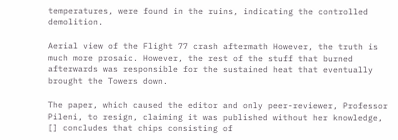temperatures, were found in the ruins, indicating the controlled demolition.

Aerial view of the Flight 77 crash aftermath However, the truth is much more prosaic. However, the rest of the stuff that burned afterwards was responsible for the sustained heat that eventually brought the Towers down.

The paper, which caused the editor and only peer-reviewer, Professor Pileni, to resign, claiming it was published without her knowledge, [] concludes that chips consisting of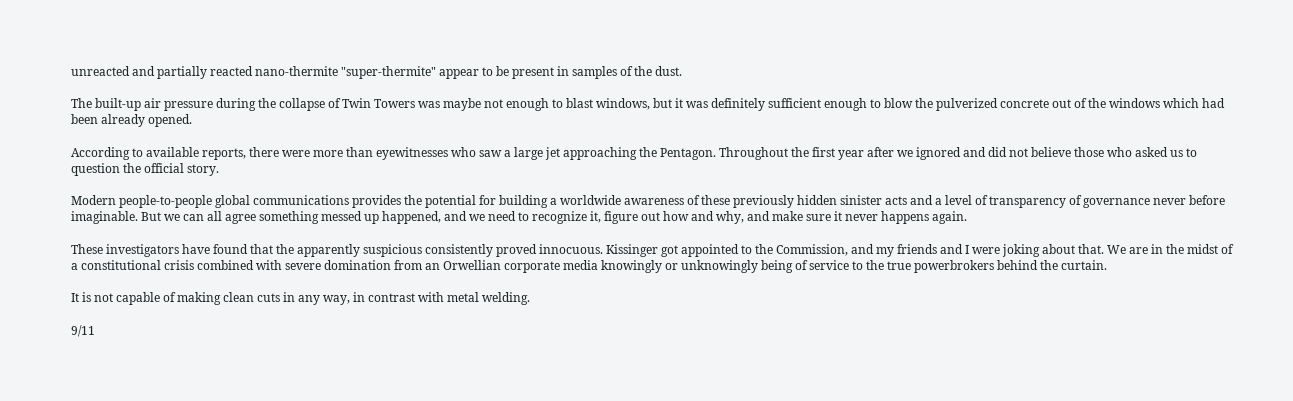unreacted and partially reacted nano-thermite "super-thermite" appear to be present in samples of the dust.

The built-up air pressure during the collapse of Twin Towers was maybe not enough to blast windows, but it was definitely sufficient enough to blow the pulverized concrete out of the windows which had been already opened.

According to available reports, there were more than eyewitnesses who saw a large jet approaching the Pentagon. Throughout the first year after we ignored and did not believe those who asked us to question the official story.

Modern people-to-people global communications provides the potential for building a worldwide awareness of these previously hidden sinister acts and a level of transparency of governance never before imaginable. But we can all agree something messed up happened, and we need to recognize it, figure out how and why, and make sure it never happens again.

These investigators have found that the apparently suspicious consistently proved innocuous. Kissinger got appointed to the Commission, and my friends and I were joking about that. We are in the midst of a constitutional crisis combined with severe domination from an Orwellian corporate media knowingly or unknowingly being of service to the true powerbrokers behind the curtain.

It is not capable of making clean cuts in any way, in contrast with metal welding.

9/11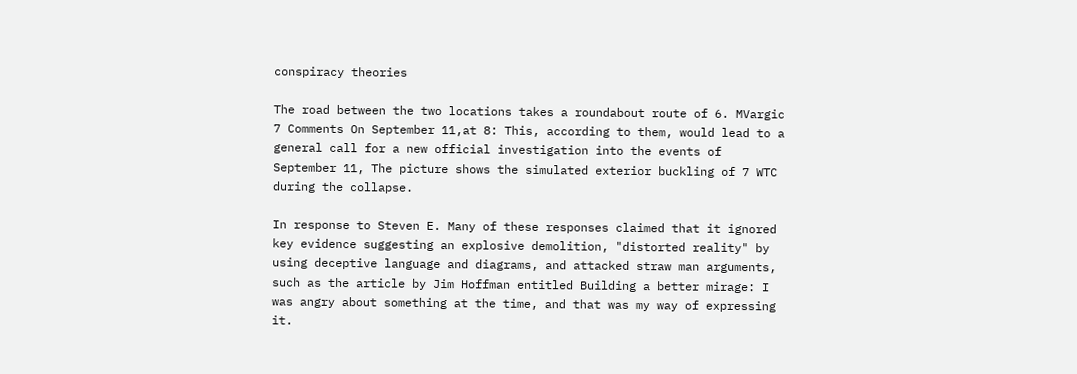conspiracy theories

The road between the two locations takes a roundabout route of 6. MVargic 7 Comments On September 11,at 8: This, according to them, would lead to a general call for a new official investigation into the events of September 11, The picture shows the simulated exterior buckling of 7 WTC during the collapse.

In response to Steven E. Many of these responses claimed that it ignored key evidence suggesting an explosive demolition, "distorted reality" by using deceptive language and diagrams, and attacked straw man arguments, such as the article by Jim Hoffman entitled Building a better mirage: I was angry about something at the time, and that was my way of expressing it.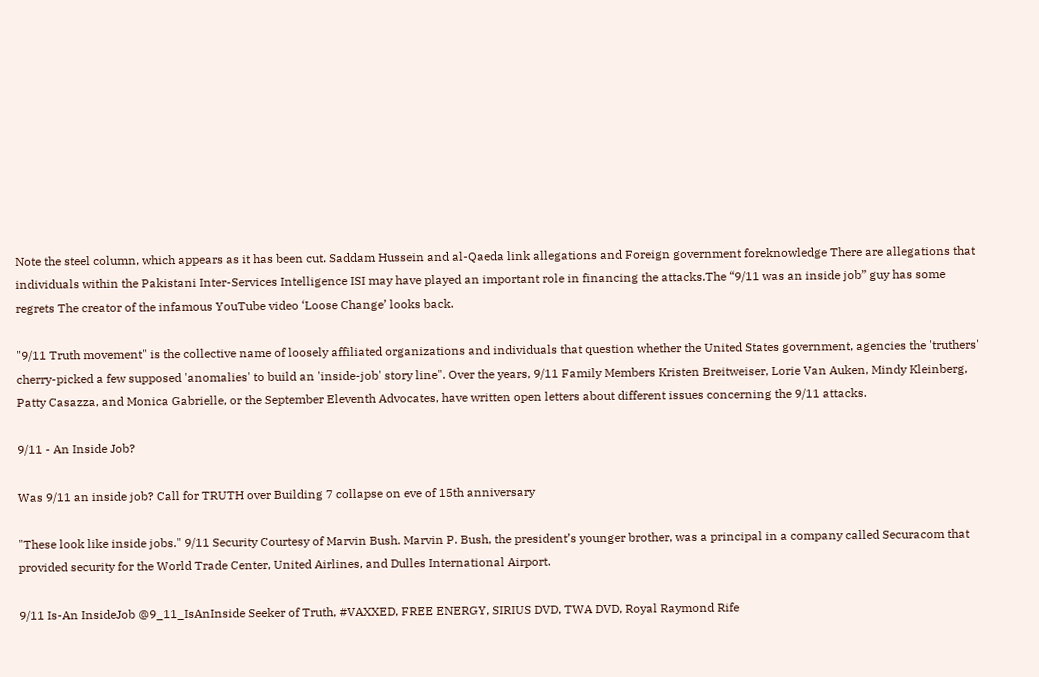Note the steel column, which appears as it has been cut. Saddam Hussein and al-Qaeda link allegations and Foreign government foreknowledge There are allegations that individuals within the Pakistani Inter-Services Intelligence ISI may have played an important role in financing the attacks.The “9/11 was an inside job” guy has some regrets The creator of the infamous YouTube video ‘Loose Change’ looks back.

"9/11 Truth movement" is the collective name of loosely affiliated organizations and individuals that question whether the United States government, agencies the 'truthers' cherry-picked a few supposed 'anomalies' to build an 'inside-job' story line". Over the years, 9/11 Family Members Kristen Breitweiser, Lorie Van Auken, Mindy Kleinberg, Patty Casazza, and Monica Gabrielle, or the September Eleventh Advocates, have written open letters about different issues concerning the 9/11 attacks.

9/11 - An Inside Job?

Was 9/11 an inside job? Call for TRUTH over Building 7 collapse on eve of 15th anniversary

"These look like inside jobs." 9/11 Security Courtesy of Marvin Bush. Marvin P. Bush, the president’s younger brother, was a principal in a company called Securacom that provided security for the World Trade Center, United Airlines, and Dulles International Airport.

9/11 Is-An InsideJob @9_11_IsAnInside Seeker of Truth, #VAXXED, FREE ENERGY, SIRIUS DVD, TWA DVD, Royal Raymond Rife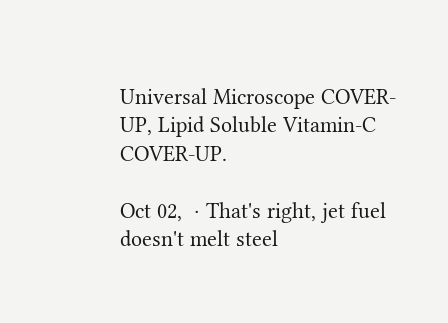Universal Microscope COVER-UP, Lipid Soluble Vitamin-C COVER-UP.

Oct 02,  · That's right, jet fuel doesn't melt steel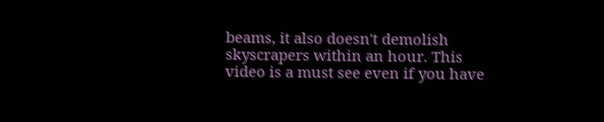beams, it also doesn't demolish skyscrapers within an hour. This video is a must see even if you have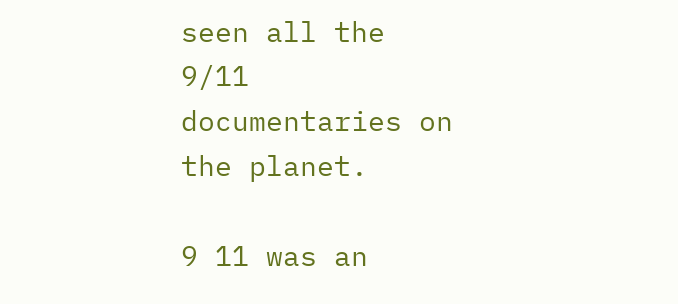seen all the 9/11 documentaries on the planet.

9 11 was an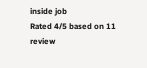inside job
Rated 4/5 based on 11 review